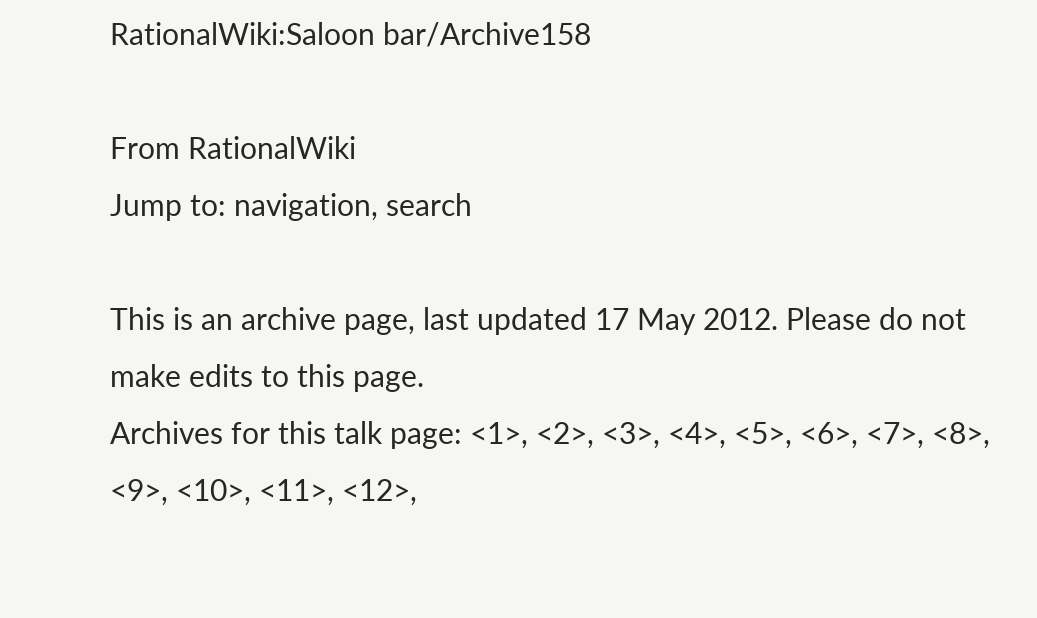RationalWiki:Saloon bar/Archive158

From RationalWiki
Jump to: navigation, search

This is an archive page, last updated 17 May 2012. Please do not make edits to this page.
Archives for this talk page: <1>, <2>, <3>, <4>, <5>, <6>, <7>, <8>, <9>, <10>, <11>, <12>,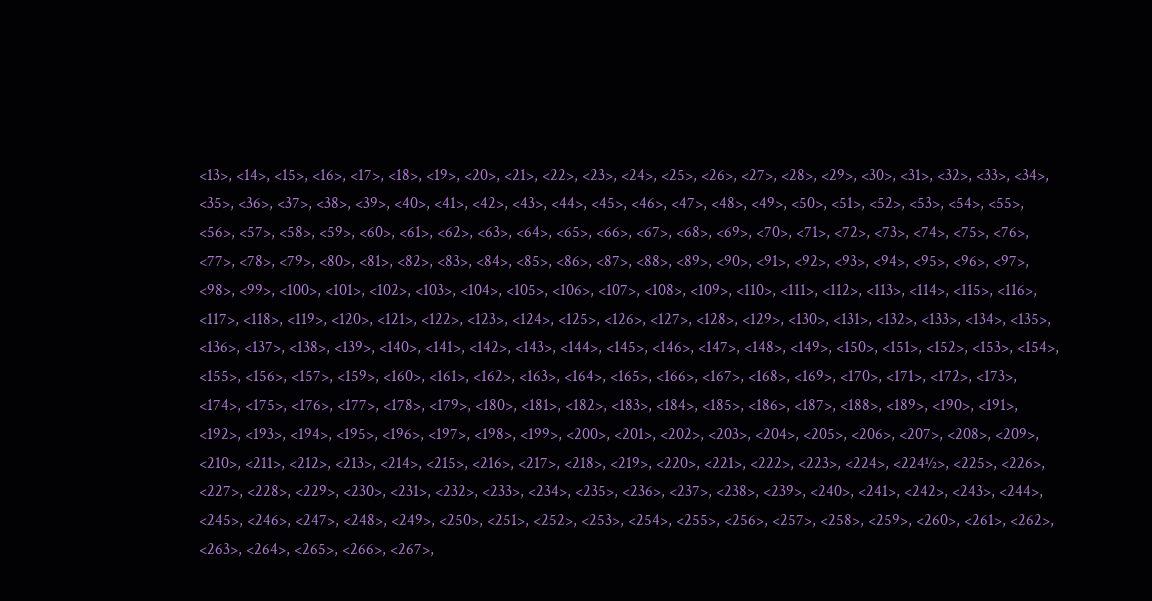<13>, <14>, <15>, <16>, <17>, <18>, <19>, <20>, <21>, <22>, <23>, <24>, <25>, <26>, <27>, <28>, <29>, <30>, <31>, <32>, <33>, <34>, <35>, <36>, <37>, <38>, <39>, <40>, <41>, <42>, <43>, <44>, <45>, <46>, <47>, <48>, <49>, <50>, <51>, <52>, <53>, <54>, <55>, <56>, <57>, <58>, <59>, <60>, <61>, <62>, <63>, <64>, <65>, <66>, <67>, <68>, <69>, <70>, <71>, <72>, <73>, <74>, <75>, <76>, <77>, <78>, <79>, <80>, <81>, <82>, <83>, <84>, <85>, <86>, <87>, <88>, <89>, <90>, <91>, <92>, <93>, <94>, <95>, <96>, <97>, <98>, <99>, <100>, <101>, <102>, <103>, <104>, <105>, <106>, <107>, <108>, <109>, <110>, <111>, <112>, <113>, <114>, <115>, <116>, <117>, <118>, <119>, <120>, <121>, <122>, <123>, <124>, <125>, <126>, <127>, <128>, <129>, <130>, <131>, <132>, <133>, <134>, <135>, <136>, <137>, <138>, <139>, <140>, <141>, <142>, <143>, <144>, <145>, <146>, <147>, <148>, <149>, <150>, <151>, <152>, <153>, <154>, <155>, <156>, <157>, <159>, <160>, <161>, <162>, <163>, <164>, <165>, <166>, <167>, <168>, <169>, <170>, <171>, <172>, <173>, <174>, <175>, <176>, <177>, <178>, <179>, <180>, <181>, <182>, <183>, <184>, <185>, <186>, <187>, <188>, <189>, <190>, <191>, <192>, <193>, <194>, <195>, <196>, <197>, <198>, <199>, <200>, <201>, <202>, <203>, <204>, <205>, <206>, <207>, <208>, <209>, <210>, <211>, <212>, <213>, <214>, <215>, <216>, <217>, <218>, <219>, <220>, <221>, <222>, <223>, <224>, <224½>, <225>, <226>, <227>, <228>, <229>, <230>, <231>, <232>, <233>, <234>, <235>, <236>, <237>, <238>, <239>, <240>, <241>, <242>, <243>, <244>, <245>, <246>, <247>, <248>, <249>, <250>, <251>, <252>, <253>, <254>, <255>, <256>, <257>, <258>, <259>, <260>, <261>, <262>, <263>, <264>, <265>, <266>, <267>,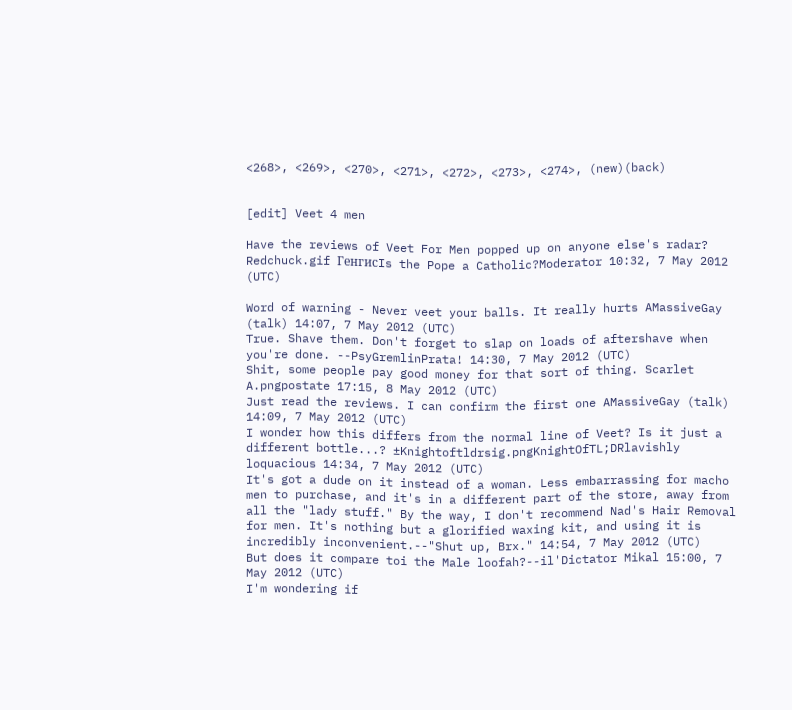<268>, <269>, <270>, <271>, <272>, <273>, <274>, (new)(back)


[edit] Veet 4 men

Have the reviews of Veet For Men popped up on anyone else's radar? Redchuck.gif ГенгисIs the Pope a Catholic?Moderator 10:32, 7 May 2012 (UTC)

Word of warning - Never veet your balls. It really hurts AMassiveGay (talk) 14:07, 7 May 2012 (UTC)
True. Shave them. Don't forget to slap on loads of aftershave when you're done. --PsyGremlinPrata! 14:30, 7 May 2012 (UTC)
Shit, some people pay good money for that sort of thing. Scarlet A.pngpostate 17:15, 8 May 2012 (UTC)
Just read the reviews. I can confirm the first one AMassiveGay (talk) 14:09, 7 May 2012 (UTC)
I wonder how this differs from the normal line of Veet? Is it just a different bottle...? ±Knightoftldrsig.pngKnightOfTL;DRlavishly loquacious 14:34, 7 May 2012 (UTC)
It's got a dude on it instead of a woman. Less embarrassing for macho men to purchase, and it's in a different part of the store, away from all the "lady stuff." By the way, I don't recommend Nad's Hair Removal for men. It's nothing but a glorified waxing kit, and using it is incredibly inconvenient.--"Shut up, Brx." 14:54, 7 May 2012 (UTC)
But does it compare toi the Male loofah?--il'Dictator Mikal 15:00, 7 May 2012 (UTC)
I'm wondering if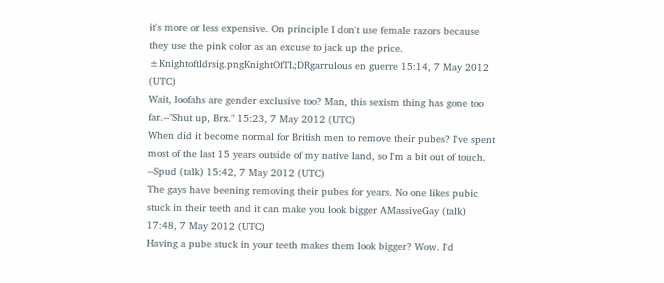it's more or less expensive. On principle I don't use female razors because they use the pink color as an excuse to jack up the price. ±Knightoftldrsig.pngKnightOfTL;DRgarrulous en guerre 15:14, 7 May 2012 (UTC)
Wait, loofahs are gender exclusive too? Man, this sexism thing has gone too far.--"Shut up, Brx." 15:23, 7 May 2012 (UTC)
When did it become normal for British men to remove their pubes? I've spent most of the last 15 years outside of my native land, so I'm a bit out of touch. --Spud (talk) 15:42, 7 May 2012 (UTC)
The gays have beening removing their pubes for years. No one likes pubic stuck in their teeth and it can make you look bigger AMassiveGay (talk) 17:48, 7 May 2012 (UTC)
Having a pube stuck in your teeth makes them look bigger? Wow. I'd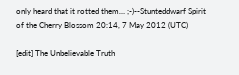only heard that it rotted them… ;-)--Stunteddwarf Spirit of the Cherry Blossom 20:14, 7 May 2012 (UTC)

[edit] The Unbelievable Truth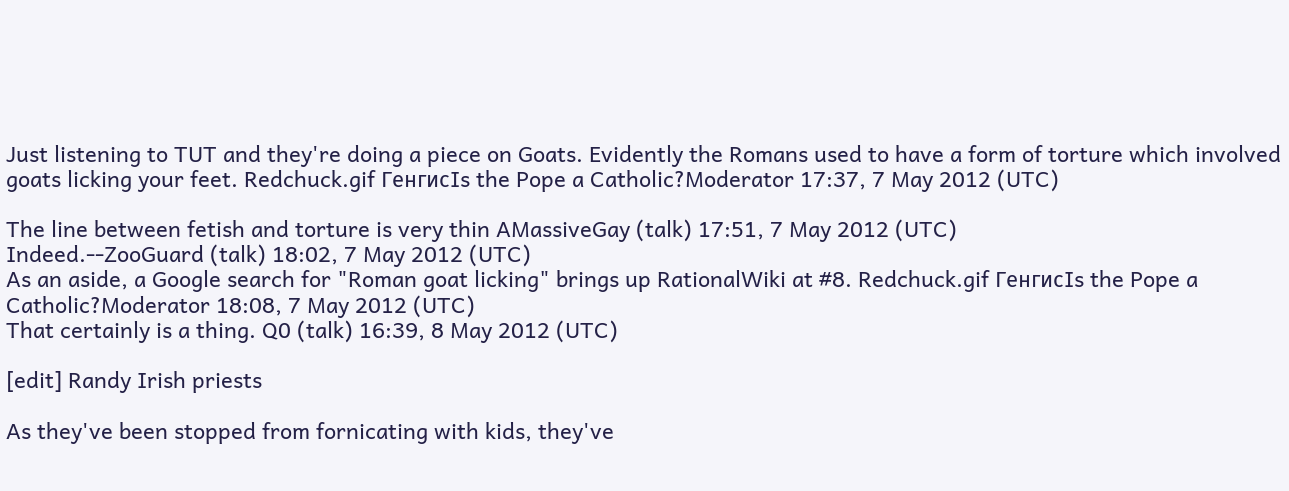Just listening to TUT and they're doing a piece on Goats. Evidently the Romans used to have a form of torture which involved goats licking your feet. Redchuck.gif ГенгисIs the Pope a Catholic?Moderator 17:37, 7 May 2012 (UTC)

The line between fetish and torture is very thin AMassiveGay (talk) 17:51, 7 May 2012 (UTC)
Indeed.--ZooGuard (talk) 18:02, 7 May 2012 (UTC)
As an aside, a Google search for "Roman goat licking" brings up RationalWiki at #8. Redchuck.gif ГенгисIs the Pope a Catholic?Moderator 18:08, 7 May 2012 (UTC)
That certainly is a thing. Q0 (talk) 16:39, 8 May 2012 (UTC)

[edit] Randy Irish priests

As they've been stopped from fornicating with kids, they've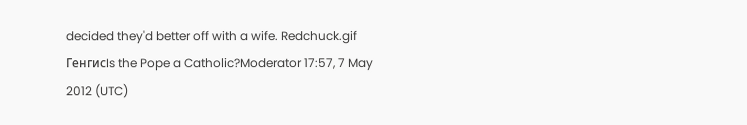decided they'd better off with a wife. Redchuck.gif ГенгисIs the Pope a Catholic?Moderator 17:57, 7 May 2012 (UTC)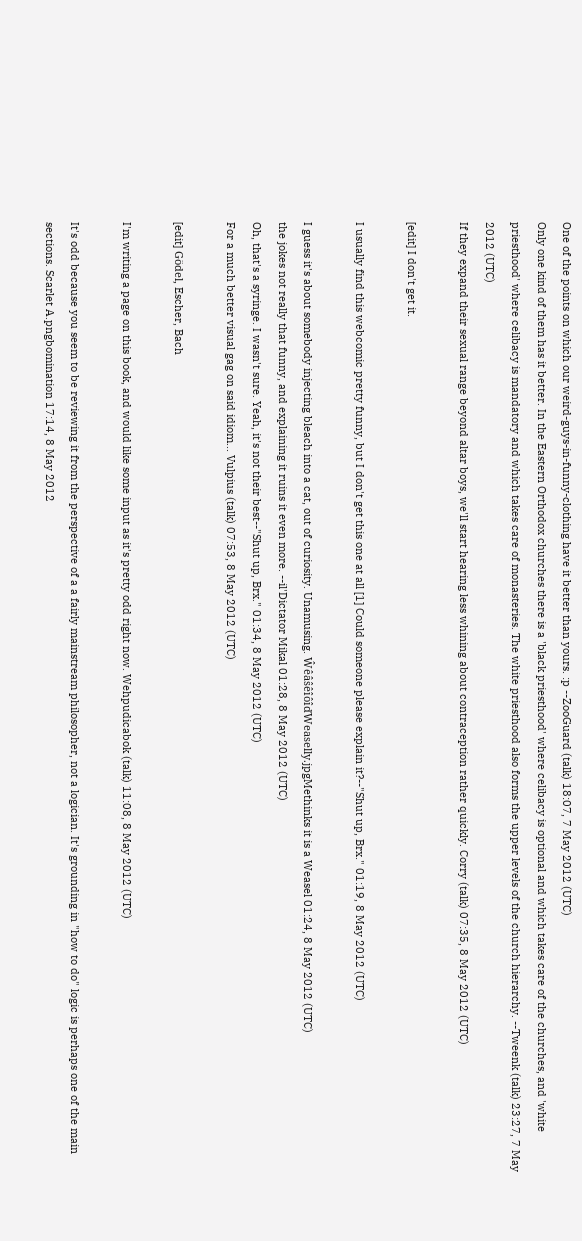One of the points on which our weird-guys-in-funny-clothing have it better than yours. :p --ZooGuard (talk) 18:07, 7 May 2012 (UTC)
Only one kind of them has it better. In the Eastern Orthodox churches there is a 'black priesthood' where celibacy is optional and which takes care of the churches, and 'white priesthood' where celibacy is mandatory and which takes care of monasteries. The white priesthood also forms the upper levels of the church hierarchy. --Tweenk (talk) 23:27, 7 May 2012 (UTC)
If they expand their sexual range beyond altar boys, we'll start hearing less whining about contraception rather quickly. Corry (talk) 07:35, 8 May 2012 (UTC)

[edit] I don't get it.

I usually find this webcomic pretty funny, but I don't get this one at all [1] Could someone please explain it?--"Shut up, Brx." 01:19, 8 May 2012 (UTC)

I guess it's about somebody injecting bleach into a cat, out of curiosity. Unamusing. ŴêâŝêîôîďWeaselly.jpgMethinks it is a Weasel 01:24, 8 May 2012 (UTC)
the jokes not really that funny, and explaining it ruins it even more. --il'Dictator Mikal 01:28, 8 May 2012 (UTC)
Oh, that's a syringe. I wasn't sure. Yeah, it's not their best--"Shut up, Brx." 01:34, 8 May 2012 (UTC)
For a much better visual gag on said idiom... Vulpius (talk) 07:53, 8 May 2012 (UTC)

[edit] Gödel, Escher, Bach

I'm writing a page on this book, and would like some input as it's pretty odd right now. Wehpudicabok (talk) 11:08, 8 May 2012 (UTC)

It's odd because you seem to be reviewing it from the perspective of a a fairly mainstream philosopher, not a logician. It's grounding in "how to do" logic is perhaps one of the main sections. Scarlet A.pngbomination 17:14, 8 May 2012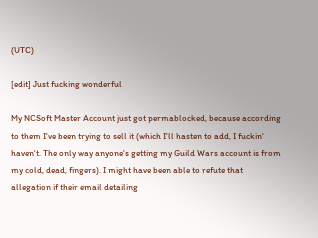(UTC)

[edit] Just fucking wonderful

My NCSoft Master Account just got permablocked, because according to them I've been trying to sell it (which I'll hasten to add, I fuckin' haven't. The only way anyone's getting my Guild Wars account is from my cold, dead, fingers). I might have been able to refute that allegation if their email detailing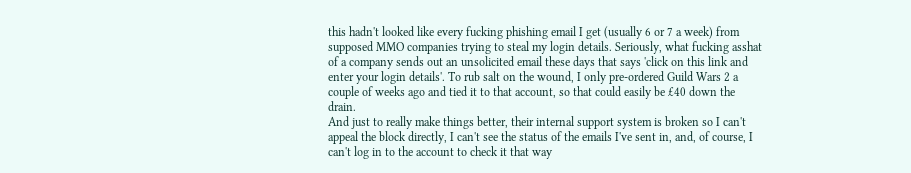this hadn't looked like every fucking phishing email I get (usually 6 or 7 a week) from supposed MMO companies trying to steal my login details. Seriously, what fucking asshat of a company sends out an unsolicited email these days that says 'click on this link and enter your login details'. To rub salt on the wound, I only pre-ordered Guild Wars 2 a couple of weeks ago and tied it to that account, so that could easily be £40 down the drain.
And just to really make things better, their internal support system is broken so I can't appeal the block directly, I can't see the status of the emails I've sent in, and, of course, I can't log in to the account to check it that way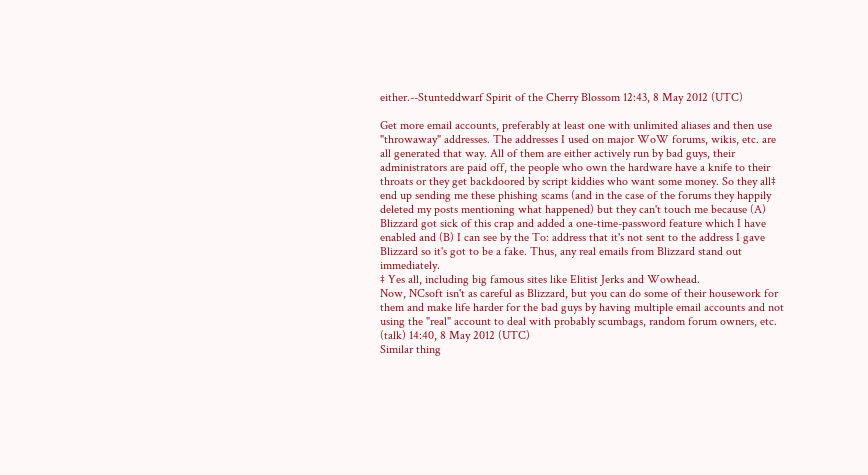either.--Stunteddwarf Spirit of the Cherry Blossom 12:43, 8 May 2012 (UTC)

Get more email accounts, preferably at least one with unlimited aliases and then use "throwaway" addresses. The addresses I used on major WoW forums, wikis, etc. are all generated that way. All of them are either actively run by bad guys, their administrators are paid off, the people who own the hardware have a knife to their throats or they get backdoored by script kiddies who want some money. So they all‡ end up sending me these phishing scams (and in the case of the forums they happily deleted my posts mentioning what happened) but they can't touch me because (A) Blizzard got sick of this crap and added a one-time-password feature which I have enabled and (B) I can see by the To: address that it's not sent to the address I gave Blizzard so it's got to be a fake. Thus, any real emails from Blizzard stand out immediately.
‡ Yes all, including big famous sites like Elitist Jerks and Wowhead.
Now, NCsoft isn't as careful as Blizzard, but you can do some of their housework for them and make life harder for the bad guys by having multiple email accounts and not using the "real" account to deal with probably scumbags, random forum owners, etc. (talk) 14:40, 8 May 2012 (UTC)
Similar thing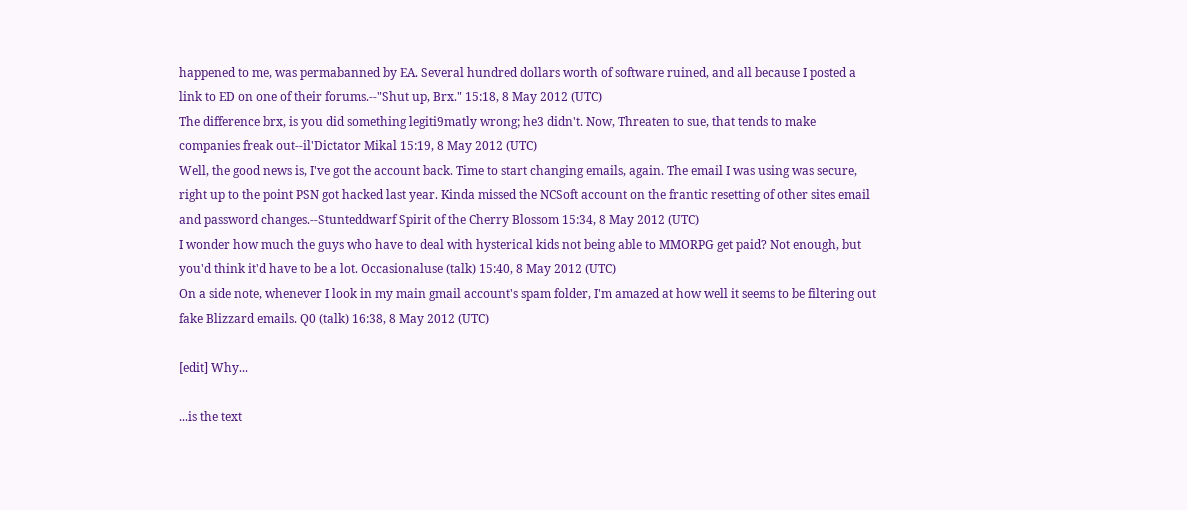happened to me, was permabanned by EA. Several hundred dollars worth of software ruined, and all because I posted a link to ED on one of their forums.--"Shut up, Brx." 15:18, 8 May 2012 (UTC)
The difference brx, is you did something legiti9matly wrong; he3 didn't. Now, Threaten to sue, that tends to make companies freak out--il'Dictator Mikal 15:19, 8 May 2012 (UTC)
Well, the good news is, I've got the account back. Time to start changing emails, again. The email I was using was secure, right up to the point PSN got hacked last year. Kinda missed the NCSoft account on the frantic resetting of other sites email and password changes.--Stunteddwarf Spirit of the Cherry Blossom 15:34, 8 May 2012 (UTC)
I wonder how much the guys who have to deal with hysterical kids not being able to MMORPG get paid? Not enough, but you'd think it'd have to be a lot. Occasionaluse (talk) 15:40, 8 May 2012 (UTC)
On a side note, whenever I look in my main gmail account's spam folder, I'm amazed at how well it seems to be filtering out fake Blizzard emails. Q0 (talk) 16:38, 8 May 2012 (UTC)

[edit] Why...

...is the text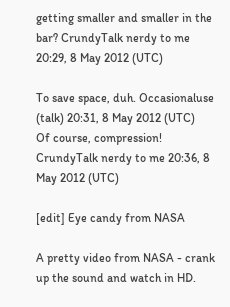getting smaller and smaller in the bar? CrundyTalk nerdy to me 20:29, 8 May 2012 (UTC)

To save space, duh. Occasionaluse (talk) 20:31, 8 May 2012 (UTC)
Of course, compression! CrundyTalk nerdy to me 20:36, 8 May 2012 (UTC)

[edit] Eye candy from NASA

A pretty video from NASA - crank up the sound and watch in HD.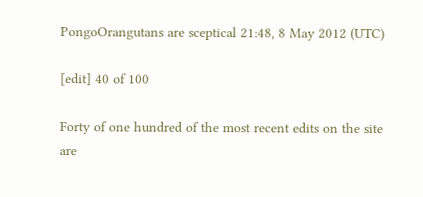PongoOrangutans are sceptical 21:48, 8 May 2012 (UTC)

[edit] 40 of 100

Forty of one hundred of the most recent edits on the site are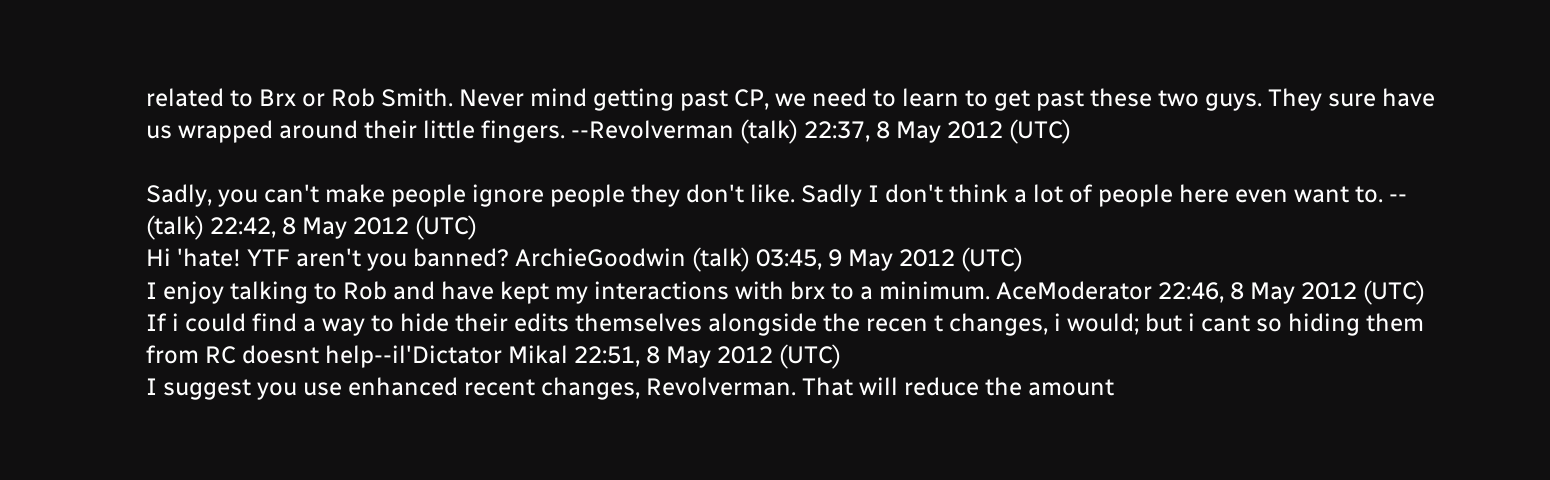related to Brx or Rob Smith. Never mind getting past CP, we need to learn to get past these two guys. They sure have us wrapped around their little fingers. --Revolverman (talk) 22:37, 8 May 2012 (UTC)

Sadly, you can't make people ignore people they don't like. Sadly I don't think a lot of people here even want to. -- (talk) 22:42, 8 May 2012 (UTC)
Hi 'hate! YTF aren't you banned? ArchieGoodwin (talk) 03:45, 9 May 2012 (UTC)
I enjoy talking to Rob and have kept my interactions with brx to a minimum. AceModerator 22:46, 8 May 2012 (UTC)
If i could find a way to hide their edits themselves alongside the recen t changes, i would; but i cant so hiding them from RC doesnt help--il'Dictator Mikal 22:51, 8 May 2012 (UTC)
I suggest you use enhanced recent changes, Revolverman. That will reduce the amount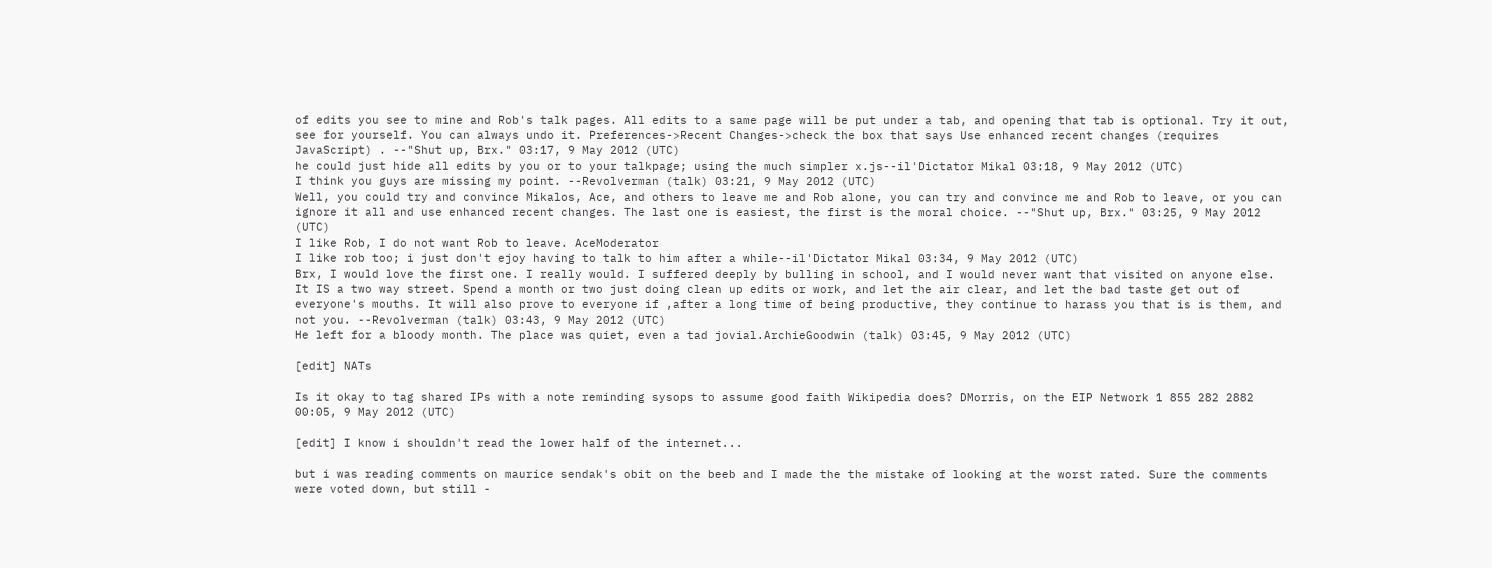of edits you see to mine and Rob's talk pages. All edits to a same page will be put under a tab, and opening that tab is optional. Try it out, see for yourself. You can always undo it. Preferences->Recent Changes->check the box that says Use enhanced recent changes (requires JavaScript) . --"Shut up, Brx." 03:17, 9 May 2012 (UTC)
he could just hide all edits by you or to your talkpage; using the much simpler x.js--il'Dictator Mikal 03:18, 9 May 2012 (UTC)
I think you guys are missing my point. --Revolverman (talk) 03:21, 9 May 2012 (UTC)
Well, you could try and convince Mikalos, Ace, and others to leave me and Rob alone, you can try and convince me and Rob to leave, or you can ignore it all and use enhanced recent changes. The last one is easiest, the first is the moral choice. --"Shut up, Brx." 03:25, 9 May 2012 (UTC)
I like Rob, I do not want Rob to leave. AceModerator
I like rob too; i just don't ejoy having to talk to him after a while--il'Dictator Mikal 03:34, 9 May 2012 (UTC)
Brx, I would love the first one. I really would. I suffered deeply by bulling in school, and I would never want that visited on anyone else. It IS a two way street. Spend a month or two just doing clean up edits or work, and let the air clear, and let the bad taste get out of everyone's mouths. It will also prove to everyone if ,after a long time of being productive, they continue to harass you that is is them, and not you. --Revolverman (talk) 03:43, 9 May 2012 (UTC)
He left for a bloody month. The place was quiet, even a tad jovial.ArchieGoodwin (talk) 03:45, 9 May 2012 (UTC)

[edit] NATs

Is it okay to tag shared IPs with a note reminding sysops to assume good faith Wikipedia does? DMorris, on the EIP Network 1 855 282 2882 00:05, 9 May 2012 (UTC)

[edit] I know i shouldn't read the lower half of the internet...

but i was reading comments on maurice sendak's obit on the beeb and I made the the mistake of looking at the worst rated. Sure the comments were voted down, but still -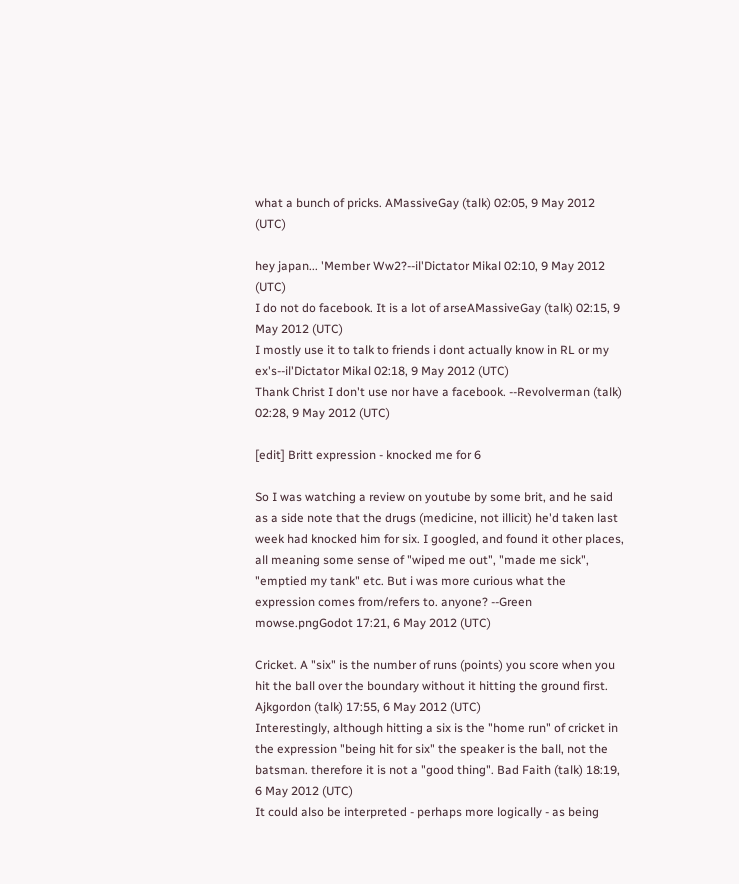what a bunch of pricks. AMassiveGay (talk) 02:05, 9 May 2012 (UTC)

hey japan... 'Member Ww2?--il'Dictator Mikal 02:10, 9 May 2012 (UTC)
I do not do facebook. It is a lot of arseAMassiveGay (talk) 02:15, 9 May 2012 (UTC)
I mostly use it to talk to friends i dont actually know in RL or my ex's--il'Dictator Mikal 02:18, 9 May 2012 (UTC)
Thank Christ I don't use nor have a facebook. --Revolverman (talk) 02:28, 9 May 2012 (UTC)

[edit] Britt expression - knocked me for 6

So I was watching a review on youtube by some brit, and he said as a side note that the drugs (medicine, not illicit) he'd taken last week had knocked him for six. I googled, and found it other places, all meaning some sense of "wiped me out", "made me sick", "emptied my tank" etc. But i was more curious what the expression comes from/refers to. anyone? --Green mowse.pngGodot 17:21, 6 May 2012 (UTC)

Cricket. A "six" is the number of runs (points) you score when you hit the ball over the boundary without it hitting the ground first. Ajkgordon (talk) 17:55, 6 May 2012 (UTC)
Interestingly, although hitting a six is the "home run" of cricket in the expression "being hit for six" the speaker is the ball, not the batsman. therefore it is not a "good thing". Bad Faith (talk) 18:19, 6 May 2012 (UTC)
It could also be interpreted - perhaps more logically - as being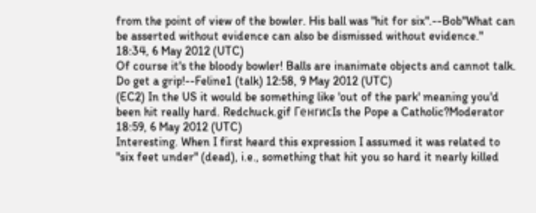from the point of view of the bowler. His ball was "hit for six".--Bob"What can be asserted without evidence can also be dismissed without evidence." 18:34, 6 May 2012 (UTC)
Of course it's the bloody bowler! Balls are inanimate objects and cannot talk. Do get a grip!--Feline1 (talk) 12:58, 9 May 2012 (UTC)
(EC2) In the US it would be something like 'out of the park' meaning you'd been hit really hard. Redchuck.gif ГенгисIs the Pope a Catholic?Moderator 18:59, 6 May 2012 (UTC)
Interesting. When I first heard this expression I assumed it was related to "six feet under" (dead), i.e., something that hit you so hard it nearly killed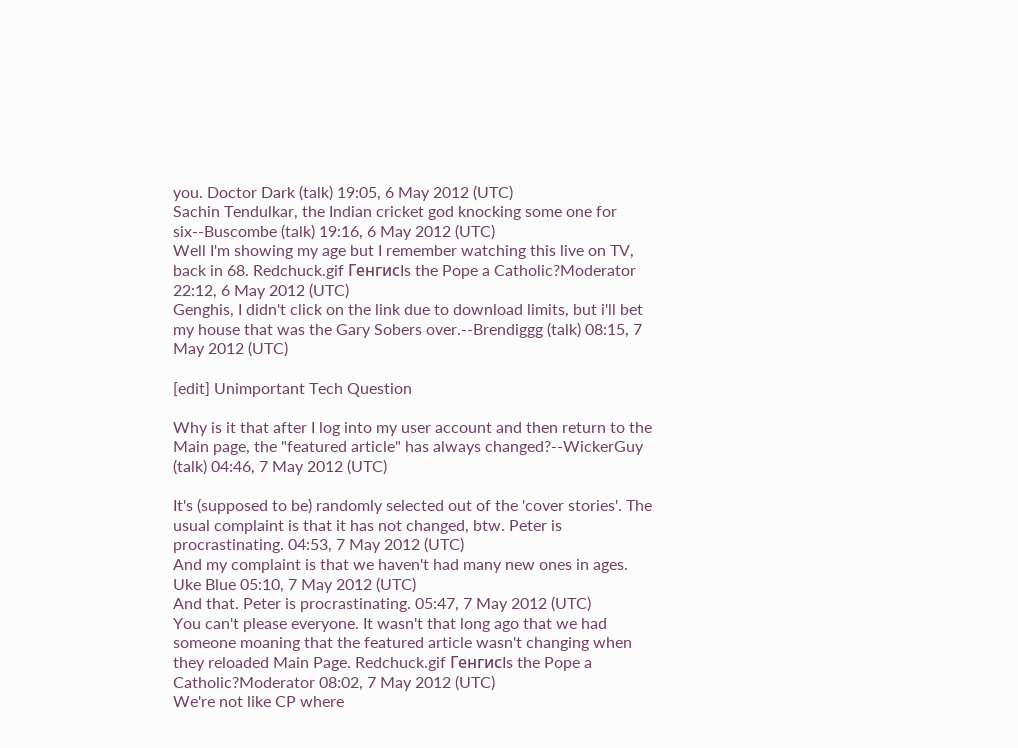you. Doctor Dark (talk) 19:05, 6 May 2012 (UTC)
Sachin Tendulkar, the Indian cricket god knocking some one for six--Buscombe (talk) 19:16, 6 May 2012 (UTC)
Well I'm showing my age but I remember watching this live on TV, back in 68. Redchuck.gif ГенгисIs the Pope a Catholic?Moderator 22:12, 6 May 2012 (UTC)
Genghis, I didn't click on the link due to download limits, but i'll bet my house that was the Gary Sobers over.--Brendiggg (talk) 08:15, 7 May 2012 (UTC)

[edit] Unimportant Tech Question

Why is it that after I log into my user account and then return to the Main page, the "featured article" has always changed?--WickerGuy (talk) 04:46, 7 May 2012 (UTC)

It's (supposed to be) randomly selected out of the 'cover stories'. The usual complaint is that it has not changed, btw. Peter is procrastinating. 04:53, 7 May 2012 (UTC)
And my complaint is that we haven't had many new ones in ages. Uke Blue 05:10, 7 May 2012 (UTC)
And that. Peter is procrastinating. 05:47, 7 May 2012 (UTC)
You can't please everyone. It wasn't that long ago that we had someone moaning that the featured article wasn't changing when they reloaded Main Page. Redchuck.gif ГенгисIs the Pope a Catholic?Moderator 08:02, 7 May 2012 (UTC)
We're not like CP where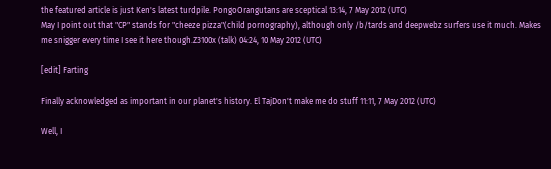the featured article is just Ken's latest turdpile. PongoOrangutans are sceptical 13:14, 7 May 2012 (UTC)
May I point out that "CP" stands for "cheeze pizza"(child pornography), although only /b/tards and deepwebz surfers use it much. Makes me snigger every time I see it here though.Z3100x (talk) 04:24, 10 May 2012 (UTC)

[edit] Farting

Finally acknowledged as important in our planet's history. El TajDon't make me do stuff 11:11, 7 May 2012 (UTC)

Well, I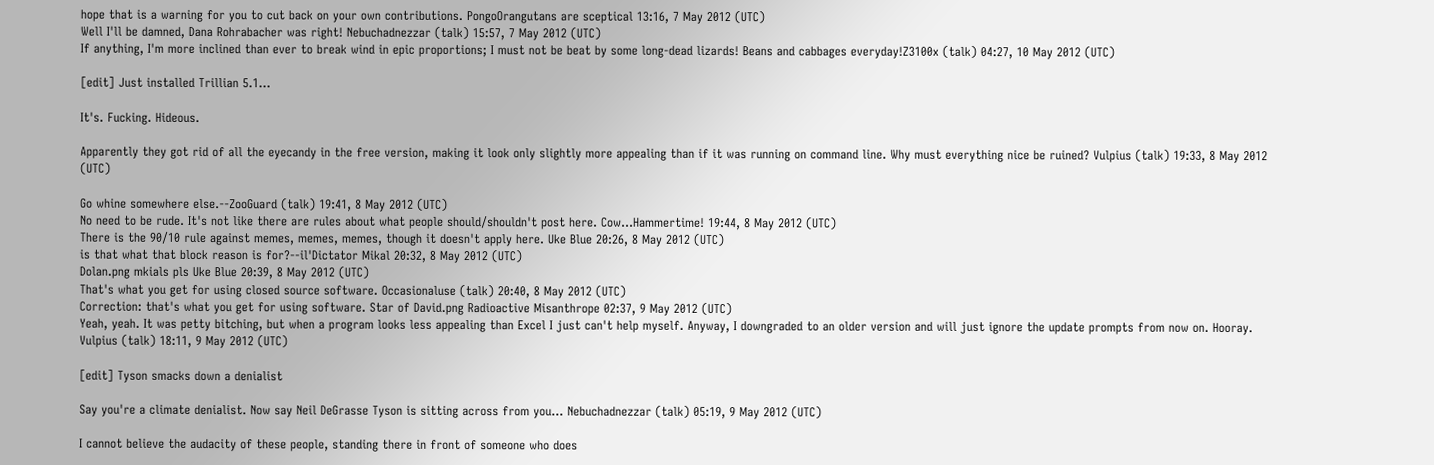hope that is a warning for you to cut back on your own contributions. PongoOrangutans are sceptical 13:16, 7 May 2012 (UTC)
Well I'll be damned, Dana Rohrabacher was right! Nebuchadnezzar (talk) 15:57, 7 May 2012 (UTC)
If anything, I'm more inclined than ever to break wind in epic proportions; I must not be beat by some long-dead lizards! Beans and cabbages everyday!Z3100x (talk) 04:27, 10 May 2012 (UTC)

[edit] Just installed Trillian 5.1...

It's. Fucking. Hideous.

Apparently they got rid of all the eyecandy in the free version, making it look only slightly more appealing than if it was running on command line. Why must everything nice be ruined? Vulpius (talk) 19:33, 8 May 2012 (UTC)

Go whine somewhere else.--ZooGuard (talk) 19:41, 8 May 2012 (UTC)
No need to be rude. It's not like there are rules about what people should/shouldn't post here. Cow...Hammertime! 19:44, 8 May 2012 (UTC)
There is the 90/10 rule against memes, memes, memes, though it doesn't apply here. Uke Blue 20:26, 8 May 2012 (UTC)
is that what that block reason is for?--il'Dictator Mikal 20:32, 8 May 2012 (UTC)
Dolan.png mkials pls Uke Blue 20:39, 8 May 2012 (UTC)
That's what you get for using closed source software. Occasionaluse (talk) 20:40, 8 May 2012 (UTC)
Correction: that's what you get for using software. Star of David.png Radioactive Misanthrope 02:37, 9 May 2012 (UTC)
Yeah, yeah. It was petty bitching, but when a program looks less appealing than Excel I just can't help myself. Anyway, I downgraded to an older version and will just ignore the update prompts from now on. Hooray. Vulpius (talk) 18:11, 9 May 2012 (UTC)

[edit] Tyson smacks down a denialist

Say you're a climate denialist. Now say Neil DeGrasse Tyson is sitting across from you... Nebuchadnezzar (talk) 05:19, 9 May 2012 (UTC)

I cannot believe the audacity of these people, standing there in front of someone who does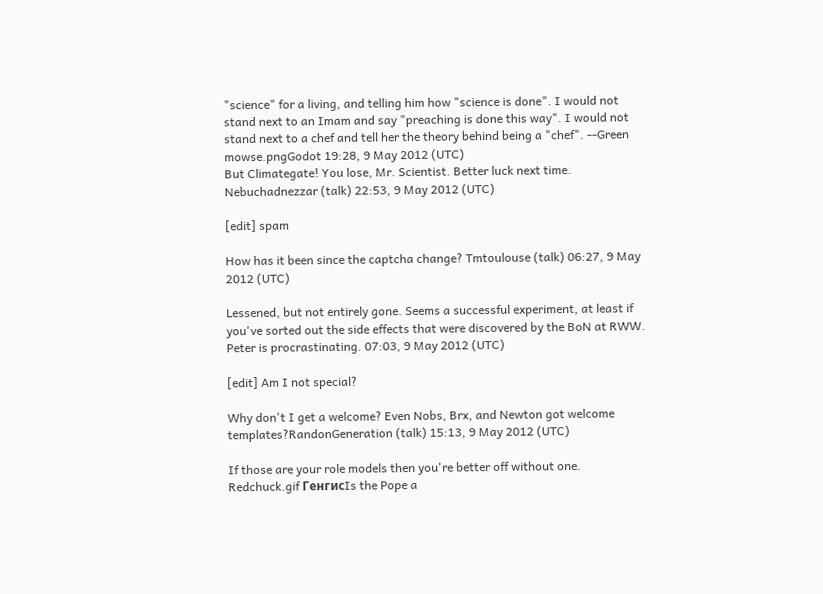"science" for a living, and telling him how "science is done". I would not stand next to an Imam and say "preaching is done this way". I would not stand next to a chef and tell her the theory behind being a "chef". --Green mowse.pngGodot 19:28, 9 May 2012 (UTC)
But Climategate! You lose, Mr. Scientist. Better luck next time. Nebuchadnezzar (talk) 22:53, 9 May 2012 (UTC)

[edit] spam

How has it been since the captcha change? Tmtoulouse (talk) 06:27, 9 May 2012 (UTC)

Lessened, but not entirely gone. Seems a successful experiment, at least if you've sorted out the side effects that were discovered by the BoN at RWW. Peter is procrastinating. 07:03, 9 May 2012 (UTC)

[edit] Am I not special?

Why don't I get a welcome? Even Nobs, Brx, and Newton got welcome templates?RandonGeneration (talk) 15:13, 9 May 2012 (UTC)

If those are your role models then you're better off without one. Redchuck.gif ГенгисIs the Pope a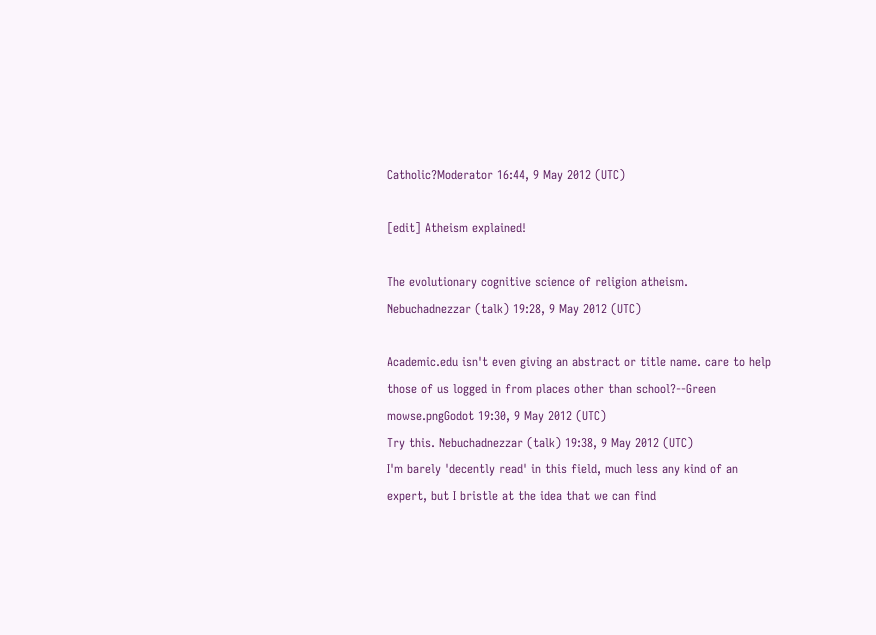Catholic?Moderator 16:44, 9 May 2012 (UTC)

[edit] Atheism explained!

The evolutionary cognitive science of religion atheism. Nebuchadnezzar (talk) 19:28, 9 May 2012 (UTC)

Academic.edu isn't even giving an abstract or title name. care to help those of us logged in from places other than school?--Green mowse.pngGodot 19:30, 9 May 2012 (UTC)
Try this. Nebuchadnezzar (talk) 19:38, 9 May 2012 (UTC)
I'm barely 'decently read' in this field, much less any kind of an expert, but I bristle at the idea that we can find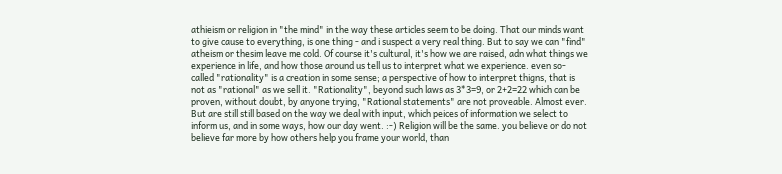athieism or religion in "the mind" in the way these articles seem to be doing. That our minds want to give cause to everything, is one thing - and i suspect a very real thing. But to say we can "find" atheism or thesim leave me cold. Of course it's cultural, it's how we are raised, adn what things we experience in life, and how those around us tell us to interpret what we experience. even so-called "rationality" is a creation in some sense; a perspective of how to interpret thigns, that is not as "rational" as we sell it. "Rationality", beyond such laws as 3*3=9, or 2+2=22 which can be proven, without doubt, by anyone trying, "Rational statements" are not proveable. Almost ever. But are still still based on the way we deal with input, which peices of information we select to inform us, and in some ways, how our day went. :-) Religion will be the same. you believe or do not believe far more by how others help you frame your world, than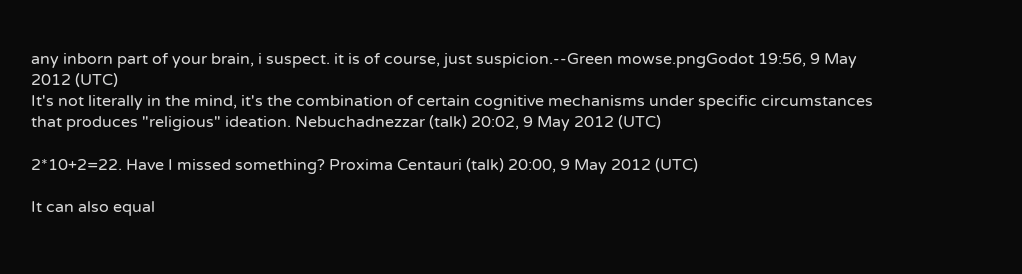any inborn part of your brain, i suspect. it is of course, just suspicion.--Green mowse.pngGodot 19:56, 9 May 2012 (UTC)
It's not literally in the mind, it's the combination of certain cognitive mechanisms under specific circumstances that produces "religious" ideation. Nebuchadnezzar (talk) 20:02, 9 May 2012 (UTC)

2*10+2=22. Have I missed something? Proxima Centauri (talk) 20:00, 9 May 2012 (UTC)

It can also equal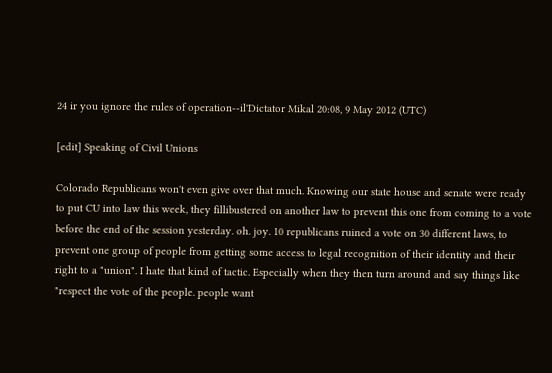24 ir you ignore the rules of operation--il'Dictator Mikal 20:08, 9 May 2012 (UTC)

[edit] Speaking of Civil Unions

Colorado Republicans won't even give over that much. Knowing our state house and senate were ready to put CU into law this week, they fillibustered on another law to prevent this one from coming to a vote before the end of the session yesterday. oh. joy. 10 republicans ruined a vote on 30 different laws, to prevent one group of people from getting some access to legal recognition of their identity and their right to a "union". I hate that kind of tactic. Especially when they then turn around and say things like "respect the vote of the people. people want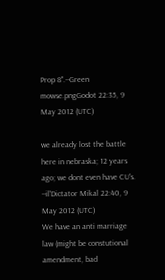Prop 8".--Green mowse.pngGodot 22:35, 9 May 2012 (UTC)

we already lost the battle here in nebraska; 12 years ago; we dont even have CU's. --il'Dictator Mikal 22:40, 9 May 2012 (UTC)
We have an anti marriage law (might be constutional amendment, bad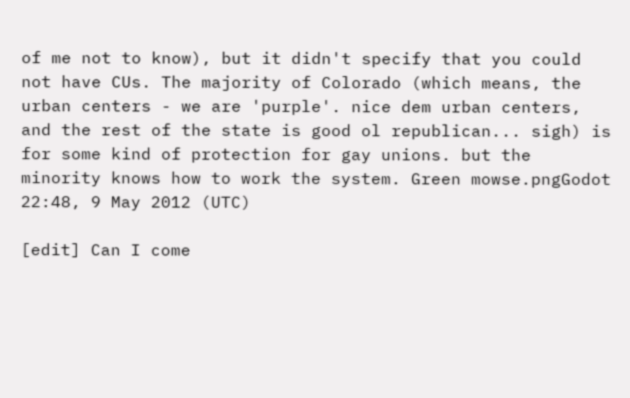of me not to know), but it didn't specify that you could not have CUs. The majority of Colorado (which means, the urban centers - we are 'purple'. nice dem urban centers, and the rest of the state is good ol republican... sigh) is for some kind of protection for gay unions. but the minority knows how to work the system. Green mowse.pngGodot 22:48, 9 May 2012 (UTC)

[edit] Can I come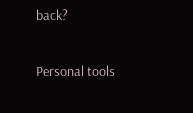back?

Personal tools